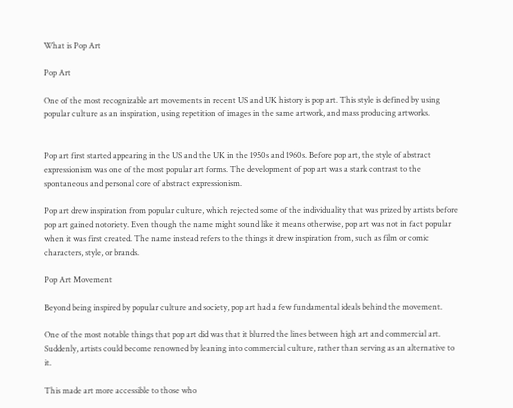What is Pop Art

Pop Art

One of the most recognizable art movements in recent US and UK history is pop art. This style is defined by using popular culture as an inspiration, using repetition of images in the same artwork, and mass producing artworks.


Pop art first started appearing in the US and the UK in the 1950s and 1960s. Before pop art, the style of abstract expressionism was one of the most popular art forms. The development of pop art was a stark contrast to the spontaneous and personal core of abstract expressionism.

Pop art drew inspiration from popular culture, which rejected some of the individuality that was prized by artists before pop art gained notoriety. Even though the name might sound like it means otherwise, pop art was not in fact popular when it was first created. The name instead refers to the things it drew inspiration from, such as film or comic characters, style, or brands.

Pop Art Movement

Beyond being inspired by popular culture and society, pop art had a few fundamental ideals behind the movement.

One of the most notable things that pop art did was that it blurred the lines between high art and commercial art. Suddenly, artists could become renowned by leaning into commercial culture, rather than serving as an alternative to it.

This made art more accessible to those who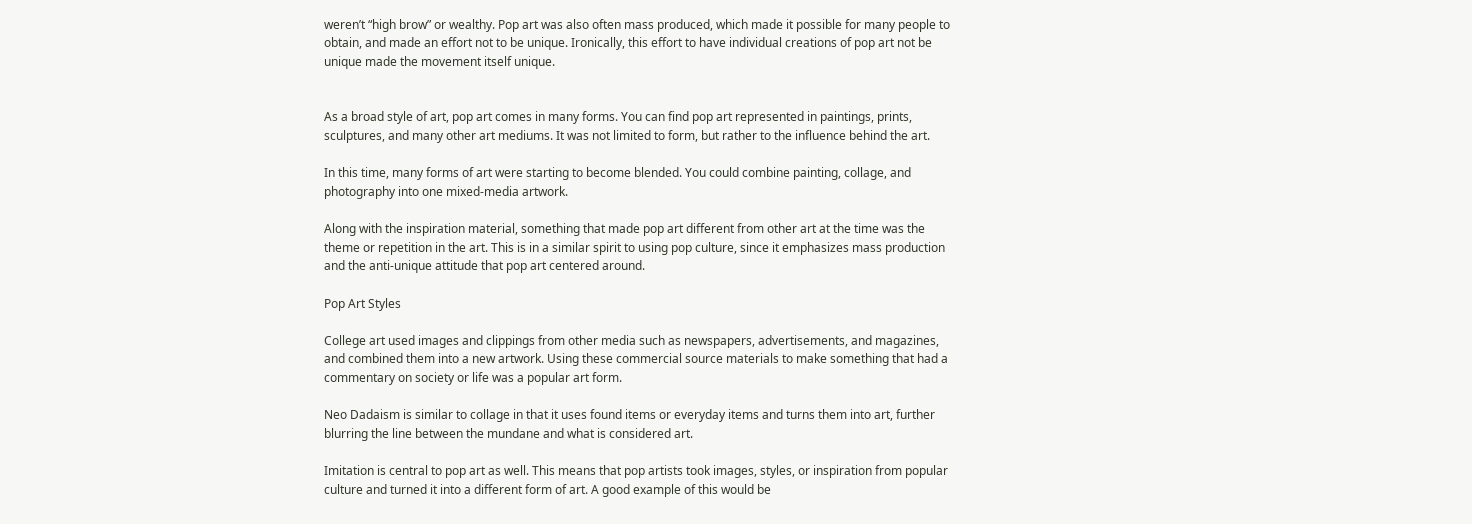weren’t “high brow” or wealthy. Pop art was also often mass produced, which made it possible for many people to obtain, and made an effort not to be unique. Ironically, this effort to have individual creations of pop art not be unique made the movement itself unique.


As a broad style of art, pop art comes in many forms. You can find pop art represented in paintings, prints, sculptures, and many other art mediums. It was not limited to form, but rather to the influence behind the art.

In this time, many forms of art were starting to become blended. You could combine painting, collage, and photography into one mixed-media artwork.

Along with the inspiration material, something that made pop art different from other art at the time was the theme or repetition in the art. This is in a similar spirit to using pop culture, since it emphasizes mass production and the anti-unique attitude that pop art centered around.

Pop Art Styles

College art used images and clippings from other media such as newspapers, advertisements, and magazines, and combined them into a new artwork. Using these commercial source materials to make something that had a commentary on society or life was a popular art form.

Neo Dadaism is similar to collage in that it uses found items or everyday items and turns them into art, further blurring the line between the mundane and what is considered art.

Imitation is central to pop art as well. This means that pop artists took images, styles, or inspiration from popular culture and turned it into a different form of art. A good example of this would be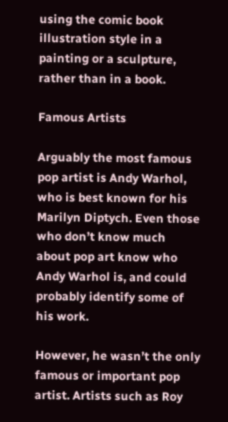using the comic book illustration style in a painting or a sculpture, rather than in a book.

Famous Artists

Arguably the most famous pop artist is Andy Warhol, who is best known for his Marilyn Diptych. Even those who don’t know much about pop art know who Andy Warhol is, and could probably identify some of his work.

However, he wasn’t the only famous or important pop artist. Artists such as Roy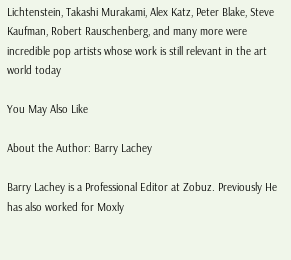Lichtenstein, Takashi Murakami, Alex Katz, Peter Blake, Steve Kaufman, Robert Rauschenberg, and many more were incredible pop artists whose work is still relevant in the art world today

You May Also Like

About the Author: Barry Lachey

Barry Lachey is a Professional Editor at Zobuz. Previously He has also worked for Moxly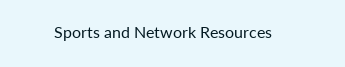Sports and Network Resources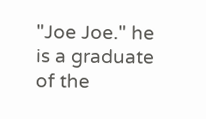"Joe Joe." he is a graduate of the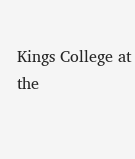Kings College at the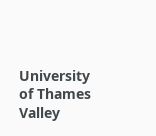University of Thames Valley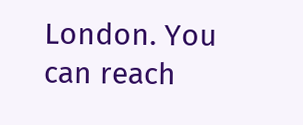London. You can reach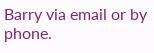Barry via email or by phone.